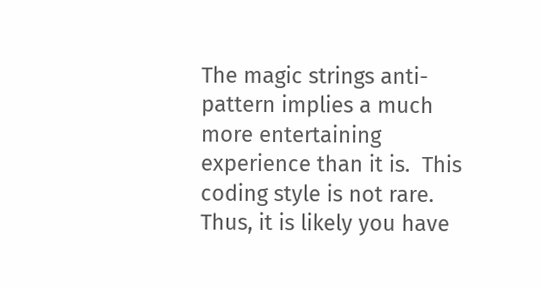The magic strings anti-pattern implies a much more entertaining experience than it is.  This coding style is not rare.  Thus, it is likely you have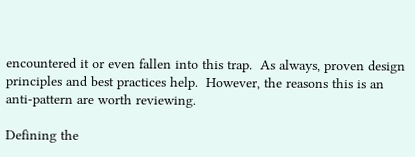encountered it or even fallen into this trap.  As always, proven design principles and best practices help.  However, the reasons this is an anti-pattern are worth reviewing.

Defining the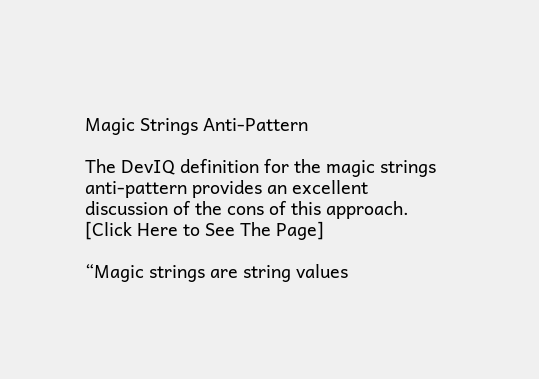Magic Strings Anti-Pattern

The DevIQ definition for the magic strings anti-pattern provides an excellent discussion of the cons of this approach. [Click Here to See The Page]

“Magic strings are string values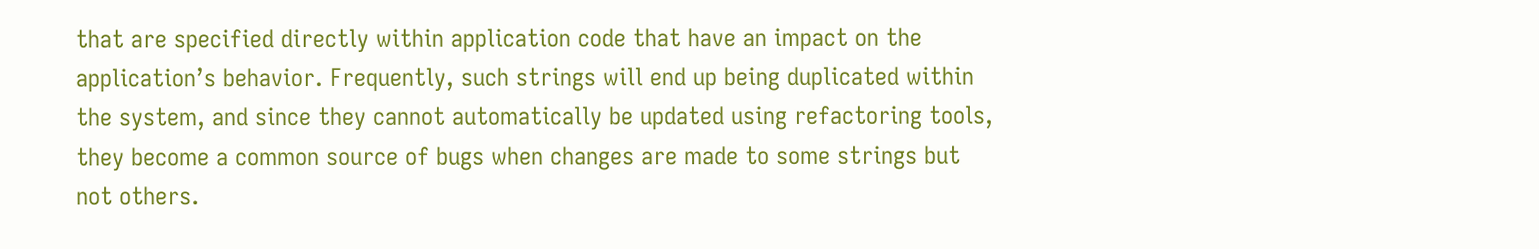that are specified directly within application code that have an impact on the application’s behavior. Frequently, such strings will end up being duplicated within the system, and since they cannot automatically be updated using refactoring tools, they become a common source of bugs when changes are made to some strings but not others.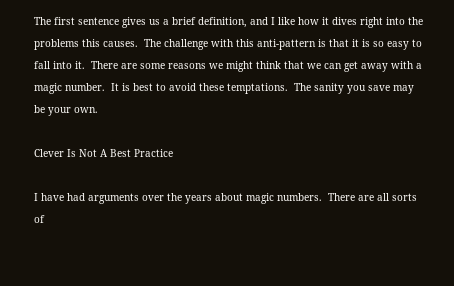The first sentence gives us a brief definition, and I like how it dives right into the problems this causes.  The challenge with this anti-pattern is that it is so easy to fall into it.  There are some reasons we might think that we can get away with a magic number.  It is best to avoid these temptations.  The sanity you save may be your own.

Clever Is Not A Best Practice

I have had arguments over the years about magic numbers.  There are all sorts of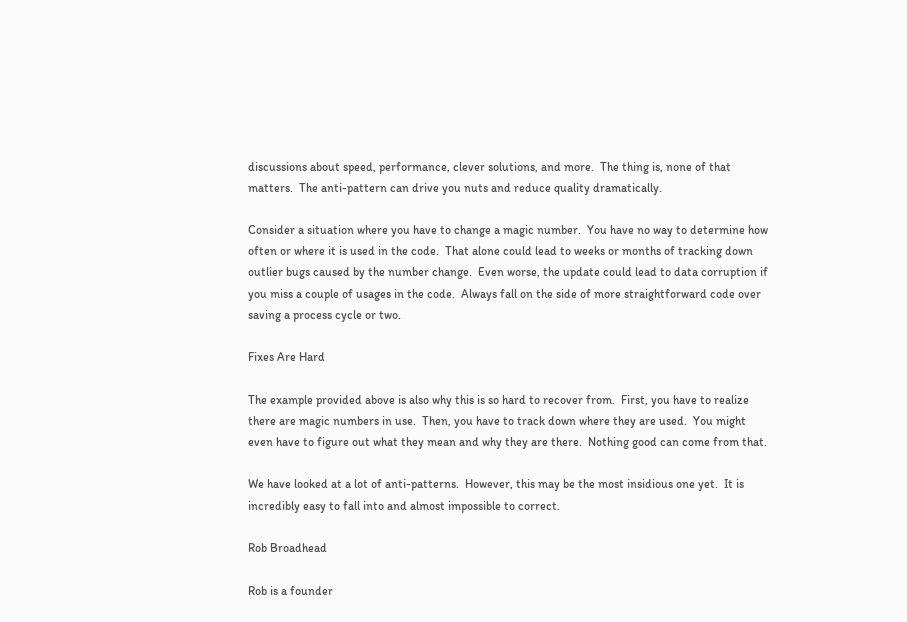discussions about speed, performance, clever solutions, and more.  The thing is, none of that matters.  The anti-pattern can drive you nuts and reduce quality dramatically.

Consider a situation where you have to change a magic number.  You have no way to determine how often or where it is used in the code.  That alone could lead to weeks or months of tracking down outlier bugs caused by the number change.  Even worse, the update could lead to data corruption if you miss a couple of usages in the code.  Always fall on the side of more straightforward code over saving a process cycle or two.

Fixes Are Hard

The example provided above is also why this is so hard to recover from.  First, you have to realize there are magic numbers in use.  Then, you have to track down where they are used.  You might even have to figure out what they mean and why they are there.  Nothing good can come from that.

We have looked at a lot of anti-patterns.  However, this may be the most insidious one yet.  It is incredibly easy to fall into and almost impossible to correct.

Rob Broadhead

Rob is a founder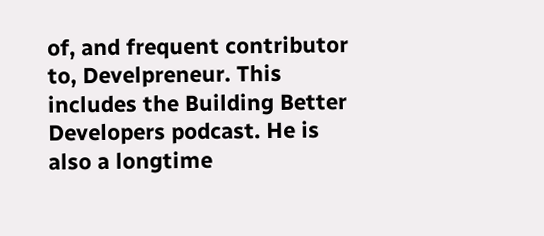of, and frequent contributor to, Develpreneur. This includes the Building Better Developers podcast. He is also a longtime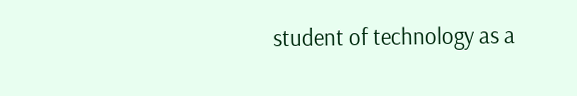student of technology as a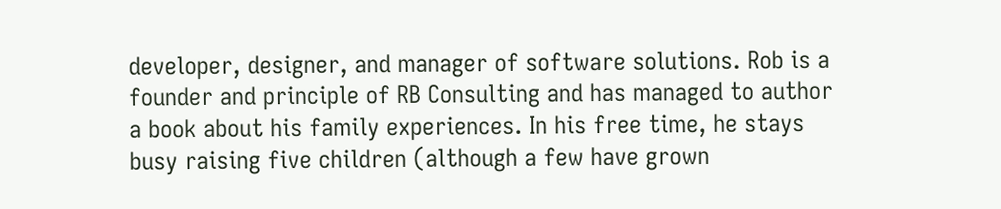developer, designer, and manager of software solutions. Rob is a founder and principle of RB Consulting and has managed to author a book about his family experiences. In his free time, he stays busy raising five children (although a few have grown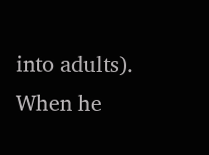into adults). When he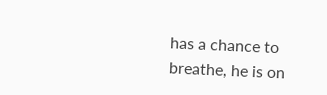has a chance to breathe, he is on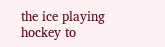the ice playing hockey to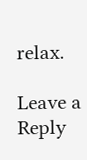relax.

Leave a Reply